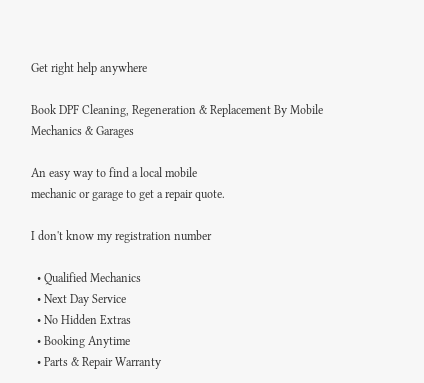Get right help anywhere

Book DPF Cleaning, Regeneration & Replacement By Mobile
Mechanics & Garages

An easy way to find a local mobile
mechanic or garage to get a repair quote.

I don't know my registration number

  • Qualified Mechanics
  • Next Day Service
  • No Hidden Extras
  • Booking Anytime
  • Parts & Repair Warranty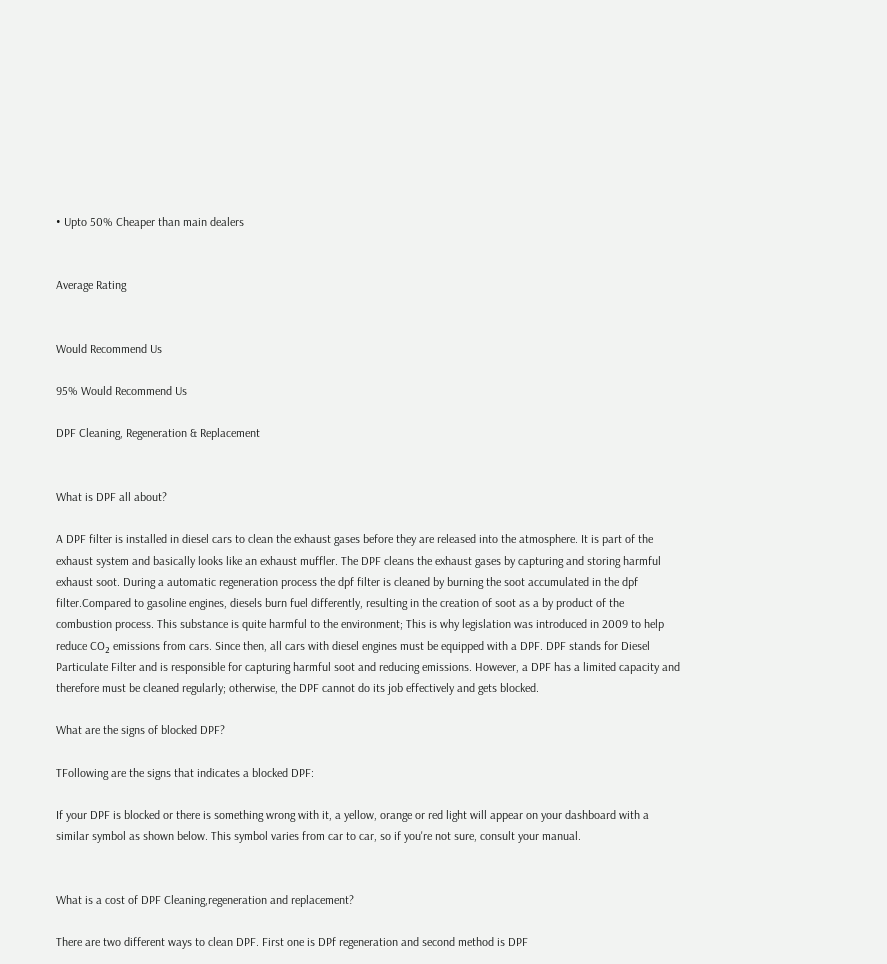• Upto 50% Cheaper than main dealers


Average Rating


Would Recommend Us

95% Would Recommend Us

DPF Cleaning, Regeneration & Replacement


What is DPF all about?

A DPF filter is installed in diesel cars to clean the exhaust gases before they are released into the atmosphere. It is part of the exhaust system and basically looks like an exhaust muffler. The DPF cleans the exhaust gases by capturing and storing harmful exhaust soot. During a automatic regeneration process the dpf filter is cleaned by burning the soot accumulated in the dpf filter.Compared to gasoline engines, diesels burn fuel differently, resulting in the creation of soot as a by product of the combustion process. This substance is quite harmful to the environment; This is why legislation was introduced in 2009 to help reduce CO₂ emissions from cars. Since then, all cars with diesel engines must be equipped with a DPF. DPF stands for Diesel Particulate Filter and is responsible for capturing harmful soot and reducing emissions. However, a DPF has a limited capacity and therefore must be cleaned regularly; otherwise, the DPF cannot do its job effectively and gets blocked.

What are the signs of blocked DPF?

TFollowing are the signs that indicates a blocked DPF:

If your DPF is blocked or there is something wrong with it, a yellow, orange or red light will appear on your dashboard with a similar symbol as shown below. This symbol varies from car to car, so if you're not sure, consult your manual.


What is a cost of DPF Cleaning,regeneration and replacement?

There are two different ways to clean DPF. First one is DPf regeneration and second method is DPF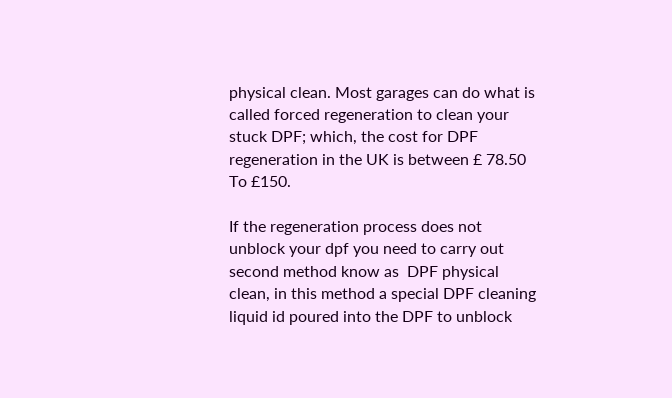physical clean. Most garages can do what is called forced regeneration to clean your stuck DPF; which, the cost for DPF regeneration in the UK is between £ 78.50 To £150.

If the regeneration process does not unblock your dpf you need to carry out second method know as  DPF physical clean, in this method a special DPF cleaning liquid id poured into the DPF to unblock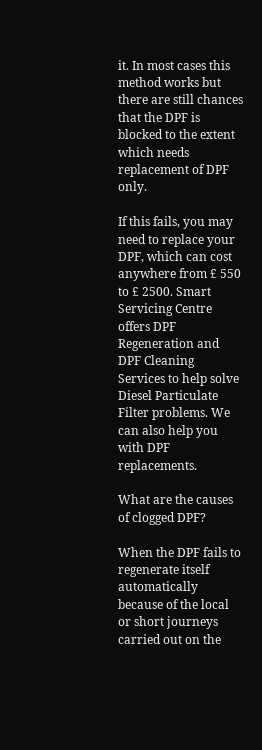it. In most cases this method works but there are still chances that the DPF is blocked to the extent which needs replacement of DPF only.

If this fails, you may need to replace your DPF, which can cost anywhere from £ 550 to £ 2500. Smart Servicing Centre offers DPF Regeneration and DPF Cleaning Services to help solve Diesel Particulate Filter problems. We can also help you with DPF replacements.

What are the causes of clogged DPF?

When the DPF fails to regenerate itself automatically because of the local or short journeys carried out on the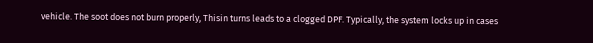vehicle. The soot does not burn properly, Thisin turns leads to a clogged DPF. Typically, the system locks up in cases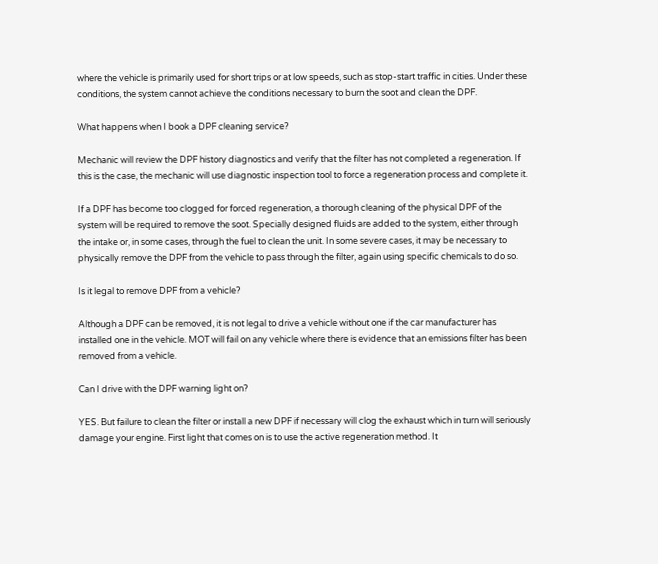where the vehicle is primarily used for short trips or at low speeds, such as stop-start traffic in cities. Under these conditions, the system cannot achieve the conditions necessary to burn the soot and clean the DPF.

What happens when I book a DPF cleaning service?

Mechanic will review the DPF history diagnostics and verify that the filter has not completed a regeneration. If this is the case, the mechanic will use diagnostic inspection tool to force a regeneration process and complete it.

If a DPF has become too clogged for forced regeneration, a thorough cleaning of the physical DPF of the system will be required to remove the soot. Specially designed fluids are added to the system, either through the intake or, in some cases, through the fuel to clean the unit. In some severe cases, it may be necessary to physically remove the DPF from the vehicle to pass through the filter, again using specific chemicals to do so.

Is it legal to remove DPF from a vehicle?

Although a DPF can be removed, it is not legal to drive a vehicle without one if the car manufacturer has installed one in the vehicle. MOT will fail on any vehicle where there is evidence that an emissions filter has been removed from a vehicle.

Can I drive with the DPF warning light on?

YES. But failure to clean the filter or install a new DPF if necessary will clog the exhaust which in turn will seriously damage your engine. First light that comes on is to use the active regeneration method. It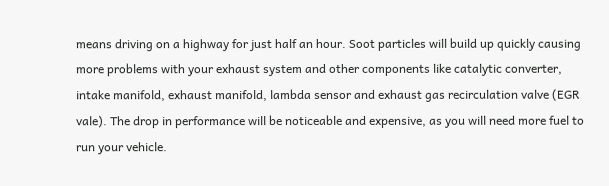means driving on a highway for just half an hour. Soot particles will build up quickly causing more problems with your exhaust system and other components like catalytic converter, intake manifold, exhaust manifold, lambda sensor and exhaust gas recirculation valve (EGR vale). The drop in performance will be noticeable and expensive, as you will need more fuel to run your vehicle.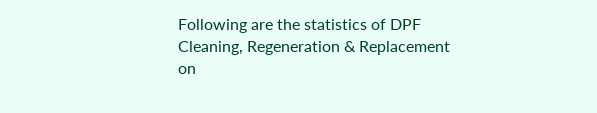Following are the statistics of DPF Cleaning, Regeneration & Replacement on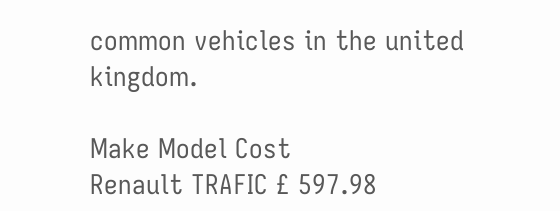common vehicles in the united kingdom.

Make Model Cost
Renault TRAFIC £ 597.98